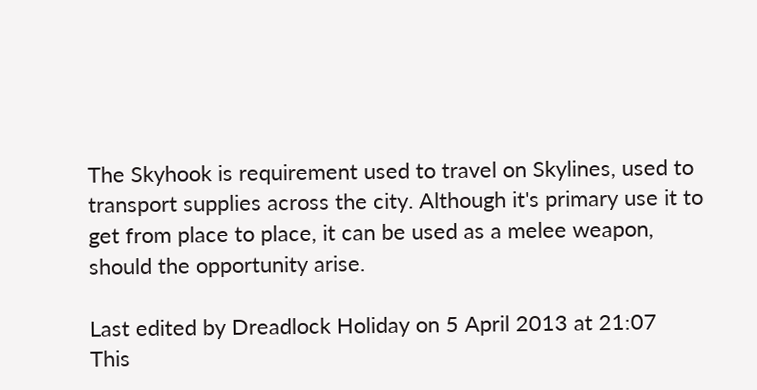The Skyhook is requirement used to travel on Skylines, used to transport supplies across the city. Although it's primary use it to get from place to place, it can be used as a melee weapon, should the opportunity arise.

Last edited by Dreadlock Holiday on 5 April 2013 at 21:07
This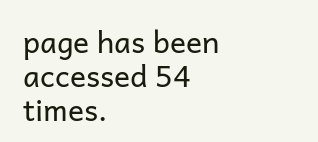page has been accessed 54 times.